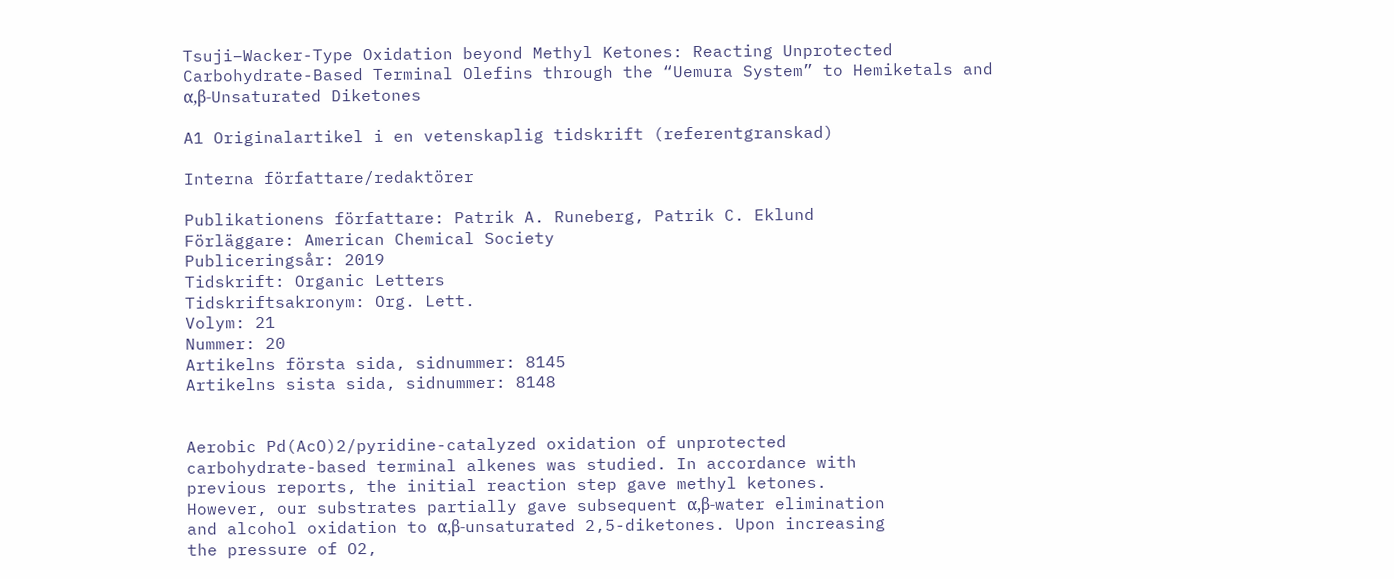Tsuji–Wacker-Type Oxidation beyond Methyl Ketones: Reacting Unprotected Carbohydrate-Based Terminal Olefins through the “Uemura System” to Hemiketals and α,β-Unsaturated Diketones

A1 Originalartikel i en vetenskaplig tidskrift (referentgranskad)

Interna författare/redaktörer

Publikationens författare: Patrik A. Runeberg, Patrik C. Eklund
Förläggare: American Chemical Society
Publiceringsår: 2019
Tidskrift: Organic Letters
Tidskriftsakronym: Org. Lett.
Volym: 21
Nummer: 20
Artikelns första sida, sidnummer: 8145
Artikelns sista sida, sidnummer: 8148


Aerobic Pd(AcO)2/pyridine-catalyzed oxidation of unprotected
carbohydrate-based terminal alkenes was studied. In accordance with
previous reports, the initial reaction step gave methyl ketones.
However, our substrates partially gave subsequent α,β-water elimination
and alcohol oxidation to α,β-unsaturated 2,5-diketones. Upon increasing
the pressure of O2,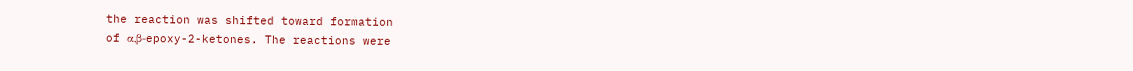the reaction was shifted toward formation
of α,β-epoxy-2-ketones. The reactions were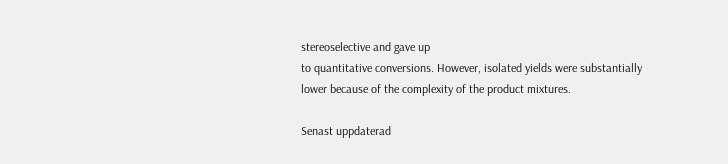stereoselective and gave up
to quantitative conversions. However, isolated yields were substantially
lower because of the complexity of the product mixtures.

Senast uppdaterad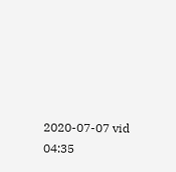2020-07-07 vid 04:35